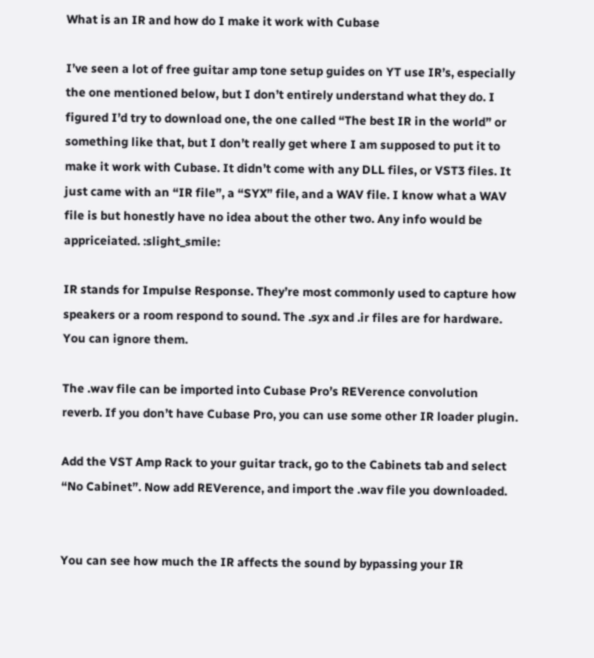What is an IR and how do I make it work with Cubase

I’ve seen a lot of free guitar amp tone setup guides on YT use IR’s, especially the one mentioned below, but I don’t entirely understand what they do. I figured I’d try to download one, the one called “The best IR in the world” or something like that, but I don’t really get where I am supposed to put it to make it work with Cubase. It didn’t come with any DLL files, or VST3 files. It just came with an “IR file”, a “SYX” file, and a WAV file. I know what a WAV file is but honestly have no idea about the other two. Any info would be appriceiated. :slight_smile:

IR stands for Impulse Response. They’re most commonly used to capture how speakers or a room respond to sound. The .syx and .ir files are for hardware. You can ignore them.

The .wav file can be imported into Cubase Pro’s REVerence convolution reverb. If you don’t have Cubase Pro, you can use some other IR loader plugin.

Add the VST Amp Rack to your guitar track, go to the Cabinets tab and select “No Cabinet”. Now add REVerence, and import the .wav file you downloaded.


You can see how much the IR affects the sound by bypassing your IR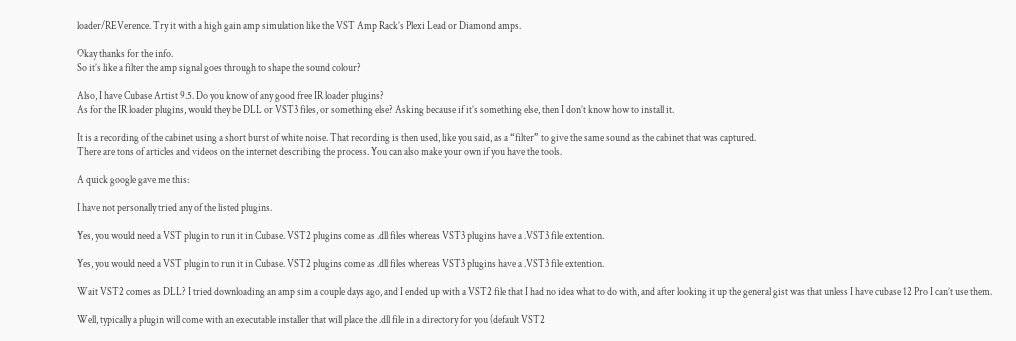loader/REVerence. Try it with a high gain amp simulation like the VST Amp Rack’s Plexi Lead or Diamond amps.

Okay thanks for the info.
So it’s like a filter the amp signal goes through to shape the sound colour?

Also, I have Cubase Artist 9.5. Do you know of any good free IR loader plugins?
As for the IR loader plugins, would they be DLL or VST3 files, or something else? Asking because if it’s something else, then I don’t know how to install it.

It is a recording of the cabinet using a short burst of white noise. That recording is then used, like you said, as a “filter” to give the same sound as the cabinet that was captured.
There are tons of articles and videos on the internet describing the process. You can also make your own if you have the tools.

A quick google gave me this:

I have not personally tried any of the listed plugins.

Yes, you would need a VST plugin to run it in Cubase. VST2 plugins come as .dll files whereas VST3 plugins have a .VST3 file extention.

Yes, you would need a VST plugin to run it in Cubase. VST2 plugins come as .dll files whereas VST3 plugins have a .VST3 file extention.

Wait VST2 comes as DLL? I tried downloading an amp sim a couple days ago, and I ended up with a VST2 file that I had no idea what to do with, and after looking it up the general gist was that unless I have cubase 12 Pro I can’t use them.

Well, typically a plugin will come with an executable installer that will place the .dll file in a directory for you (default VST2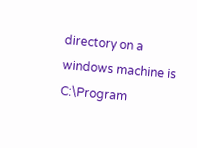directory on a windows machine is C:\Program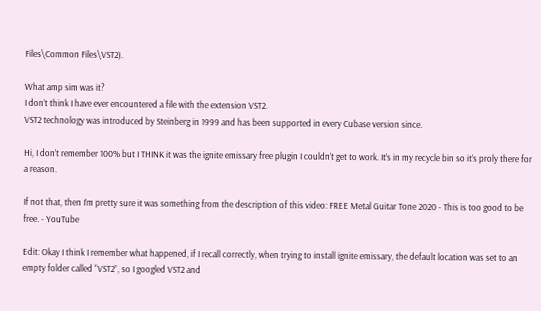Files\Common Files\VST2).

What amp sim was it?
I don’t think I have ever encountered a file with the extension VST2.
VST2 technology was introduced by Steinberg in 1999 and has been supported in every Cubase version since.

Hi, I don’t remember 100% but I THINK it was the ignite emissary free plugin I couldn’t get to work. It’s in my recycle bin so it’s proly there for a reason.

If not that, then I’m pretty sure it was something from the description of this video: FREE Metal Guitar Tone 2020 - This is too good to be free. - YouTube

Edit: Okay I think I remember what happened, if I recall correctly, when trying to install ignite emissary, the default location was set to an empty folder called “VST2”, so I googled VST2 and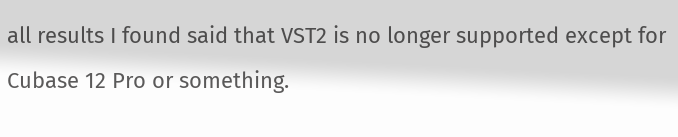all results I found said that VST2 is no longer supported except for Cubase 12 Pro or something.